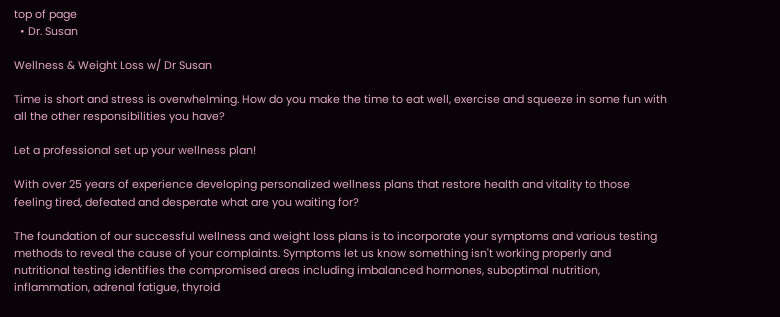top of page
  • Dr. Susan

Wellness & Weight Loss w/ Dr Susan

Time is short and stress is overwhelming. How do you make the time to eat well, exercise and squeeze in some fun with all the other responsibilities you have?

Let a professional set up your wellness plan!

With over 25 years of experience developing personalized wellness plans that restore health and vitality to those feeling tired, defeated and desperate what are you waiting for?

The foundation of our successful wellness and weight loss plans is to incorporate your symptoms and various testing methods to reveal the cause of your complaints. Symptoms let us know something isn't working properly and nutritional testing identifies the compromised areas including imbalanced hormones, suboptimal nutrition, inflammation, adrenal fatigue, thyroid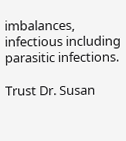imbalances, infectious including parasitic infections.

Trust Dr. Susan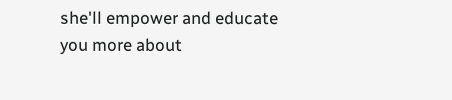she'll empower and educate you more about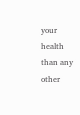your health than any other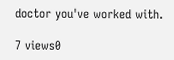doctor you've worked with.

7 views0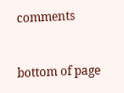comments


bottom of page